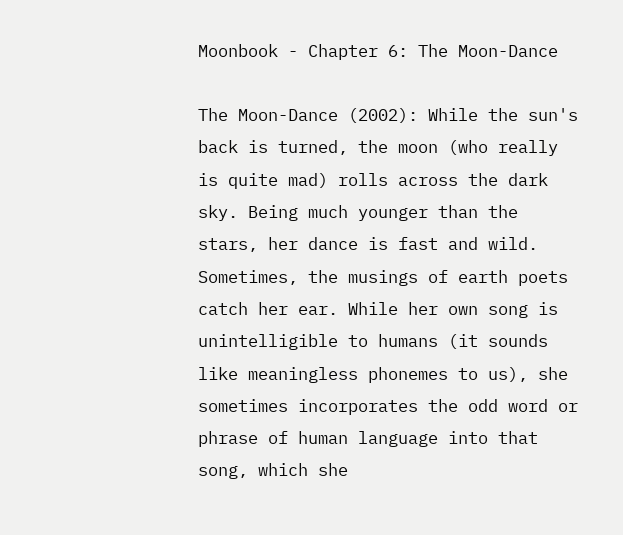Moonbook - Chapter 6: The Moon-Dance

The Moon-Dance (2002): While the sun's back is turned, the moon (who really is quite mad) rolls across the dark sky. Being much younger than the stars, her dance is fast and wild. Sometimes, the musings of earth poets catch her ear. While her own song is unintelligible to humans (it sounds like meaningless phonemes to us), she sometimes incorporates the odd word or phrase of human language into that song, which she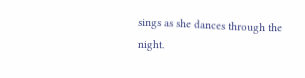sings as she dances through the night.